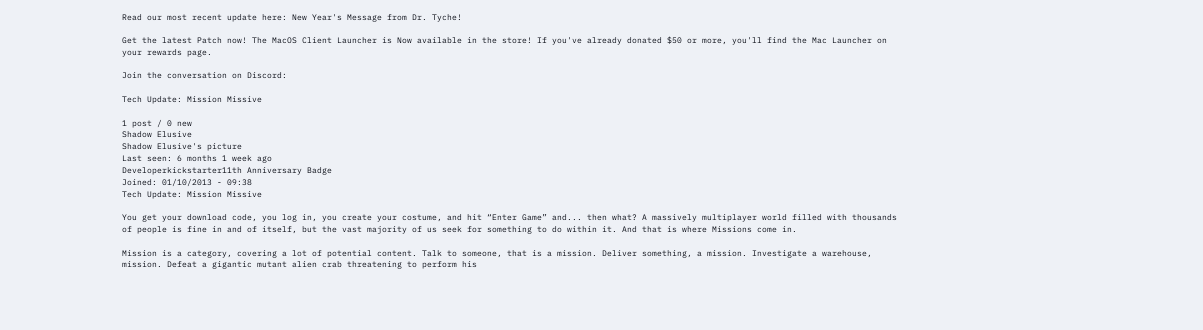Read our most recent update here: New Year's Message from Dr. Tyche!

Get the latest Patch now! The MacOS Client Launcher is Now available in the store! If you've already donated $50 or more, you'll find the Mac Launcher on your rewards page.

Join the conversation on Discord:

Tech Update: Mission Missive

1 post / 0 new
Shadow Elusive
Shadow Elusive's picture
Last seen: 6 months 1 week ago
Developerkickstarter11th Anniversary Badge
Joined: 01/10/2013 - 09:38
Tech Update: Mission Missive

You get your download code, you log in, you create your costume, and hit “Enter Game” and... then what? A massively multiplayer world filled with thousands of people is fine in and of itself, but the vast majority of us seek for something to do within it. And that is where Missions come in.

Mission is a category, covering a lot of potential content. Talk to someone, that is a mission. Deliver something, a mission. Investigate a warehouse, mission. Defeat a gigantic mutant alien crab threatening to perform his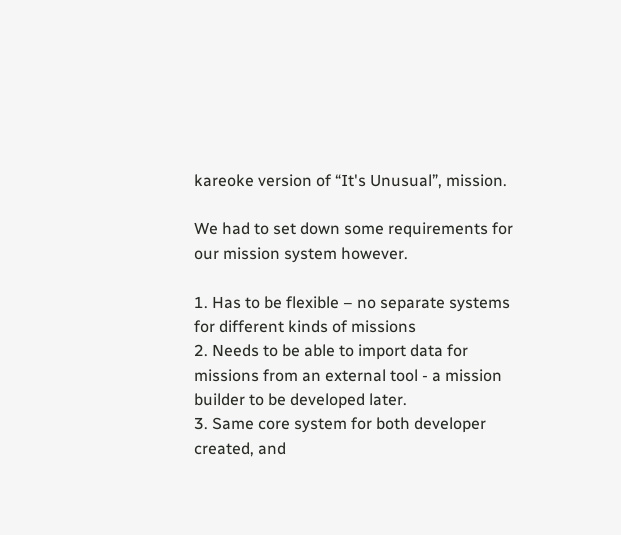kareoke version of “It's Unusual”, mission.

We had to set down some requirements for our mission system however.

1. Has to be flexible – no separate systems for different kinds of missions
2. Needs to be able to import data for missions from an external tool - a mission builder to be developed later.
3. Same core system for both developer created, and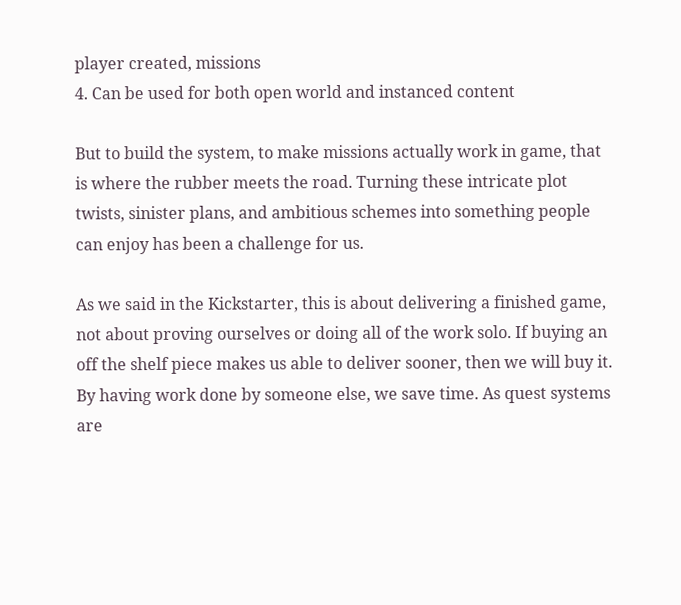player created, missions
4. Can be used for both open world and instanced content

But to build the system, to make missions actually work in game, that is where the rubber meets the road. Turning these intricate plot twists, sinister plans, and ambitious schemes into something people can enjoy has been a challenge for us.

As we said in the Kickstarter, this is about delivering a finished game, not about proving ourselves or doing all of the work solo. If buying an off the shelf piece makes us able to deliver sooner, then we will buy it. By having work done by someone else, we save time. As quest systems are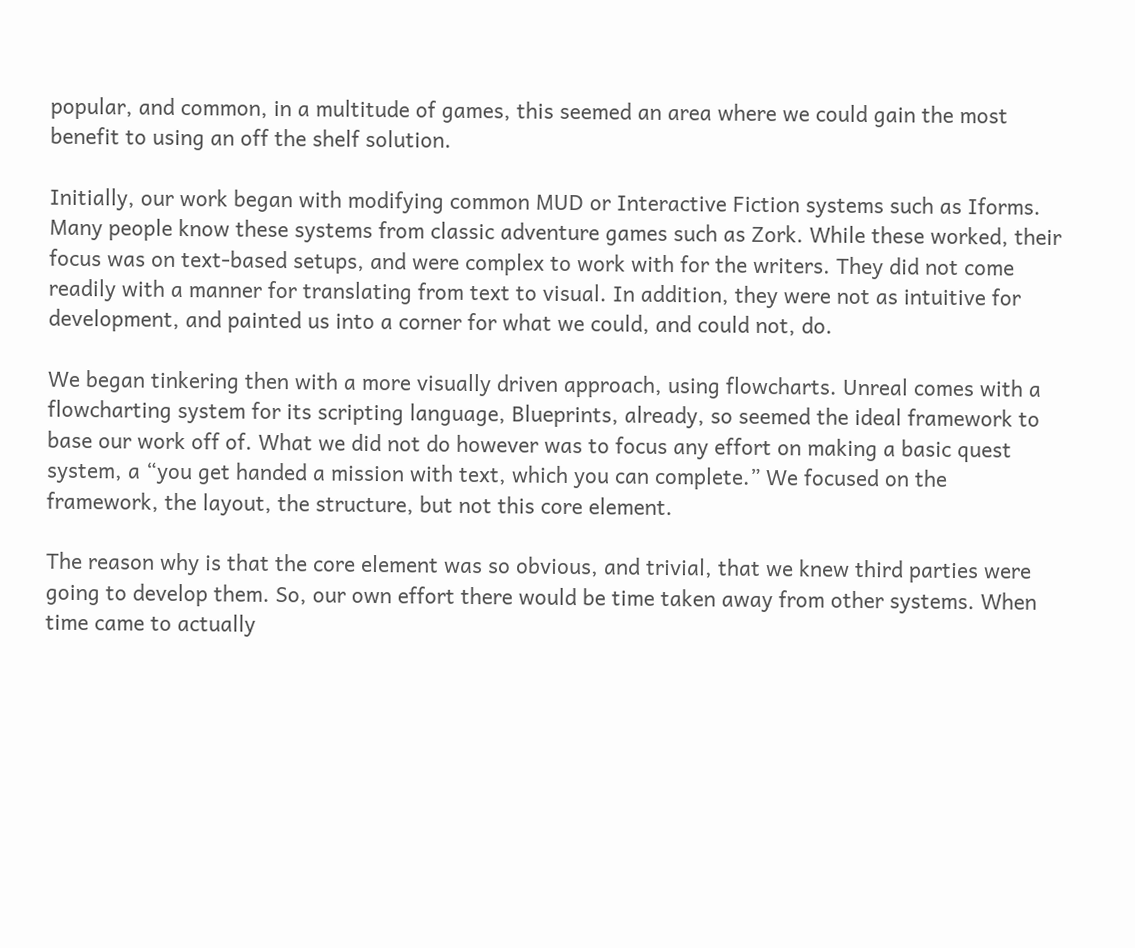popular, and common, in a multitude of games, this seemed an area where we could gain the most benefit to using an off the shelf solution.

Initially, our work began with modifying common MUD or Interactive Fiction systems such as Iforms. Many people know these systems from classic adventure games such as Zork. While these worked, their focus was on text-based setups, and were complex to work with for the writers. They did not come readily with a manner for translating from text to visual. In addition, they were not as intuitive for development, and painted us into a corner for what we could, and could not, do.

We began tinkering then with a more visually driven approach, using flowcharts. Unreal comes with a flowcharting system for its scripting language, Blueprints, already, so seemed the ideal framework to base our work off of. What we did not do however was to focus any effort on making a basic quest system, a “you get handed a mission with text, which you can complete.” We focused on the framework, the layout, the structure, but not this core element.

The reason why is that the core element was so obvious, and trivial, that we knew third parties were going to develop them. So, our own effort there would be time taken away from other systems. When time came to actually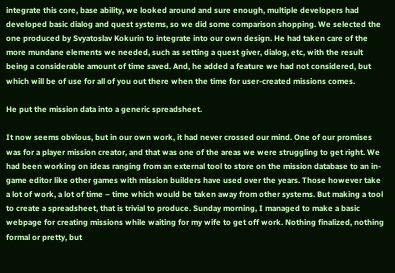integrate this core, base ability, we looked around and sure enough, multiple developers had developed basic dialog and quest systems, so we did some comparison shopping. We selected the one produced by Svyatoslav Kokurin to integrate into our own design. He had taken care of the more mundane elements we needed, such as setting a quest giver, dialog, etc, with the result being a considerable amount of time saved. And, he added a feature we had not considered, but which will be of use for all of you out there when the time for user-created missions comes.

He put the mission data into a generic spreadsheet.

It now seems obvious, but in our own work, it had never crossed our mind. One of our promises was for a player mission creator, and that was one of the areas we were struggling to get right. We had been working on ideas ranging from an external tool to store on the mission database to an in-game editor like other games with mission builders have used over the years. Those however take a lot of work, a lot of time – time which would be taken away from other systems. But making a tool to create a spreadsheet, that is trivial to produce. Sunday morning, I managed to make a basic webpage for creating missions while waiting for my wife to get off work. Nothing finalized, nothing formal or pretty, but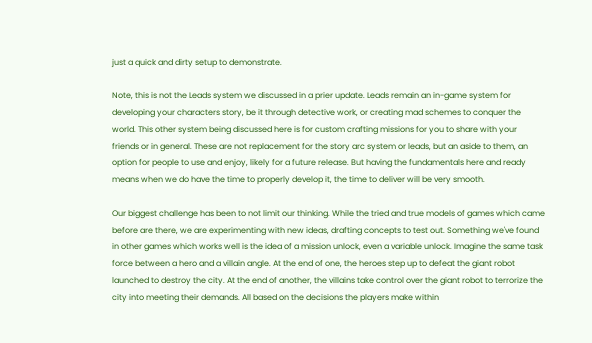just a quick and dirty setup to demonstrate.

Note, this is not the Leads system we discussed in a prier update. Leads remain an in-game system for developing your characters story, be it through detective work, or creating mad schemes to conquer the world. This other system being discussed here is for custom crafting missions for you to share with your friends or in general. These are not replacement for the story arc system or leads, but an aside to them, an option for people to use and enjoy, likely for a future release. But having the fundamentals here and ready means when we do have the time to properly develop it, the time to deliver will be very smooth.

Our biggest challenge has been to not limit our thinking. While the tried and true models of games which came before are there, we are experimenting with new ideas, drafting concepts to test out. Something we've found in other games which works well is the idea of a mission unlock, even a variable unlock. Imagine the same task force between a hero and a villain angle. At the end of one, the heroes step up to defeat the giant robot launched to destroy the city. At the end of another, the villains take control over the giant robot to terrorize the city into meeting their demands. All based on the decisions the players make within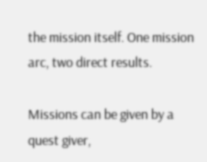the mission itself. One mission arc, two direct results.

Missions can be given by a quest giver,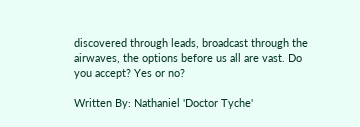discovered through leads, broadcast through the airwaves, the options before us all are vast. Do you accept? Yes or no?

Written By: Nathaniel 'Doctor Tyche'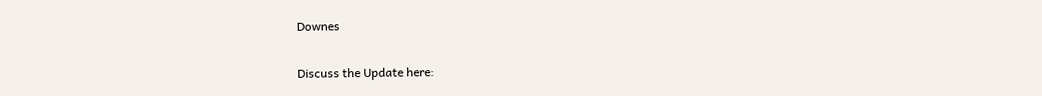Downes

Discuss the Update here: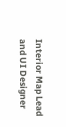Interior Map Lead and UI Designer